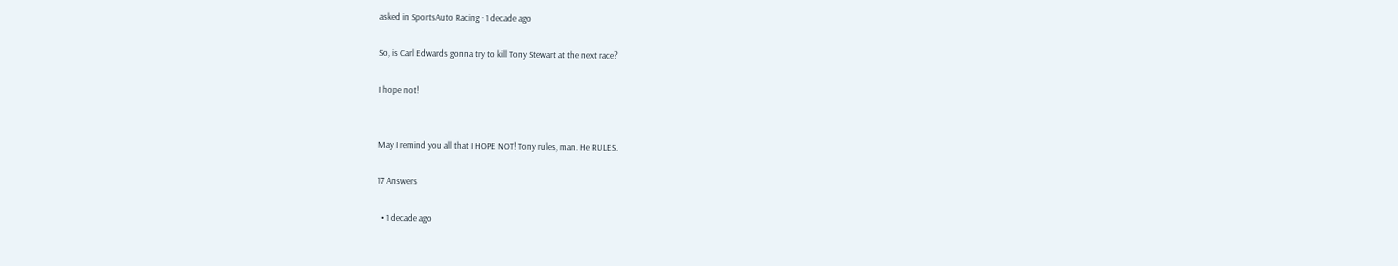asked in SportsAuto Racing · 1 decade ago

So, is Carl Edwards gonna try to kill Tony Stewart at the next race?

I hope not!


May I remind you all that I HOPE NOT! Tony rules, man. He RULES.

17 Answers

  • 1 decade ago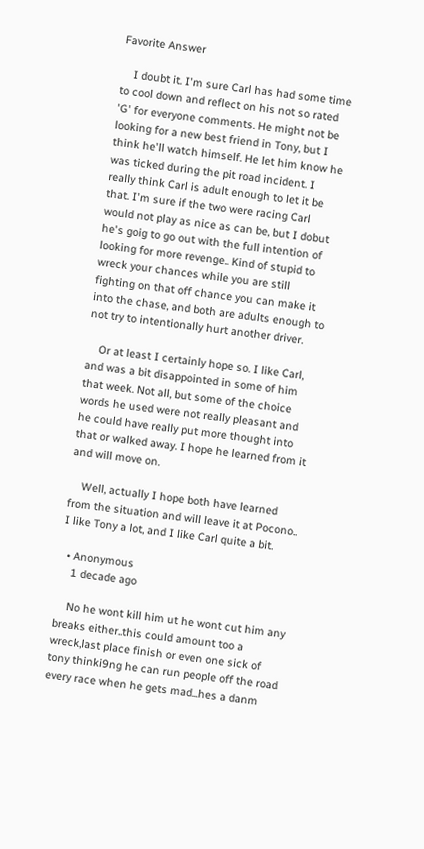Favorite Answer

    I doubt it. I'm sure Carl has had some time to cool down and reflect on his not so rated 'G' for everyone comments. He might not be looking for a new best friend in Tony, but I think he'll watch himself. He let him know he was ticked during the pit road incident. I really think Carl is adult enough to let it be that. I'm sure if the two were racing Carl would not play as nice as can be, but I dobut he's goig to go out with the full intention of looking for more revenge.. Kind of stupid to wreck your chances while you are still fighting on that off chance you can make it into the chase, and both are adults enough to not try to intentionally hurt another driver.

    Or at least I certainly hope so. I like Carl, and was a bit disappointed in some of him that week. Not all, but some of the choice words he used were not really pleasant and he could have really put more thought into that or walked away. I hope he learned from it and will move on.

    Well, actually I hope both have learned from the situation and will leave it at Pocono.. I like Tony a lot, and I like Carl quite a bit.

  • Anonymous
    1 decade ago

    No he wont kill him ut he wont cut him any breaks either..this could amount too a wreck,last place finish or even one sick of tony thinki9ng he can run people off the road every race when he gets mad...hes a danm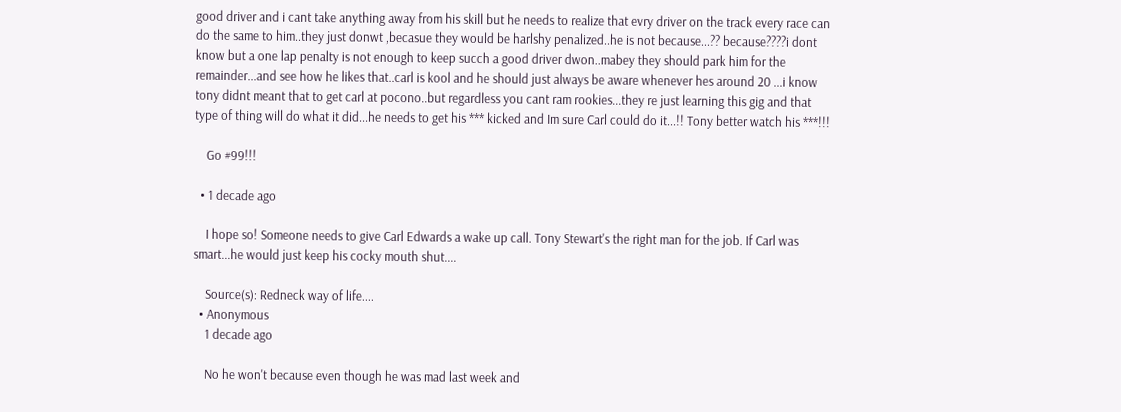good driver and i cant take anything away from his skill but he needs to realize that evry driver on the track every race can do the same to him..they just donwt ,becasue they would be harlshy penalized..he is not because...?? because????i dont know but a one lap penalty is not enough to keep succh a good driver dwon..mabey they should park him for the remainder...and see how he likes that..carl is kool and he should just always be aware whenever hes around 20 ...i know tony didnt meant that to get carl at pocono..but regardless you cant ram rookies...they re just learning this gig and that type of thing will do what it did...he needs to get his *** kicked and Im sure Carl could do it...!! Tony better watch his ***!!!

    Go #99!!!

  • 1 decade ago

    I hope so! Someone needs to give Carl Edwards a wake up call. Tony Stewart's the right man for the job. If Carl was smart...he would just keep his cocky mouth shut....

    Source(s): Redneck way of life....
  • Anonymous
    1 decade ago

    No he won't because even though he was mad last week and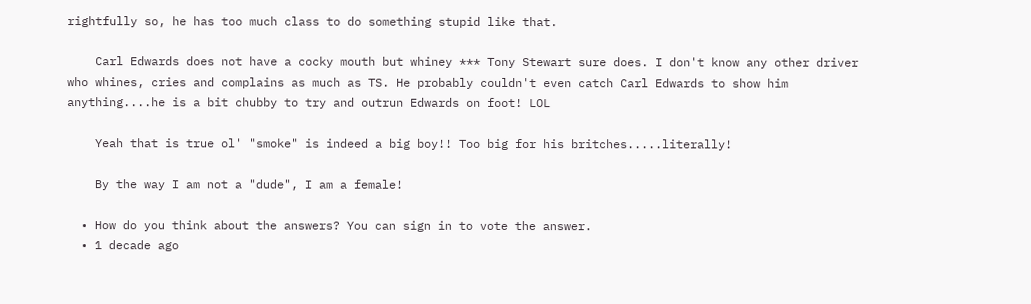rightfully so, he has too much class to do something stupid like that.

    Carl Edwards does not have a cocky mouth but whiney *** Tony Stewart sure does. I don't know any other driver who whines, cries and complains as much as TS. He probably couldn't even catch Carl Edwards to show him anything....he is a bit chubby to try and outrun Edwards on foot! LOL

    Yeah that is true ol' "smoke" is indeed a big boy!! Too big for his britches.....literally!

    By the way I am not a "dude", I am a female!

  • How do you think about the answers? You can sign in to vote the answer.
  • 1 decade ago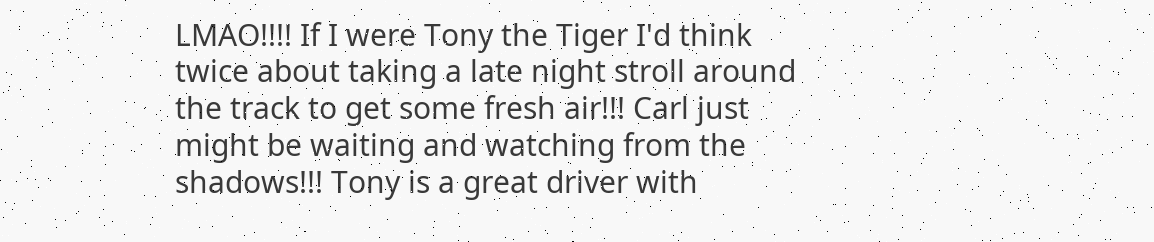LMAO!!!! If I were Tony the Tiger I'd think twice about taking a late night stroll around the track to get some fresh air!!! Carl just might be waiting and watching from the shadows!!! Tony is a great driver with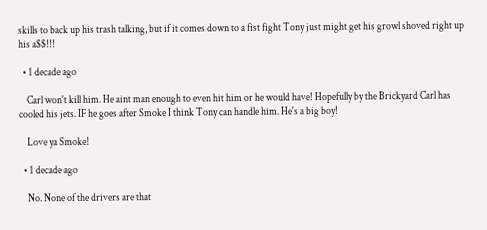skills to back up his trash talking, but if it comes down to a fist fight Tony just might get his growl shoved right up his a$$!!!

  • 1 decade ago

    Carl won't kill him. He aint man enough to even hit him or he would have! Hopefully by the Brickyard Carl has cooled his jets. IF he goes after Smoke I think Tony can handle him. He's a big boy!

    Love ya Smoke!

  • 1 decade ago

    No. None of the drivers are that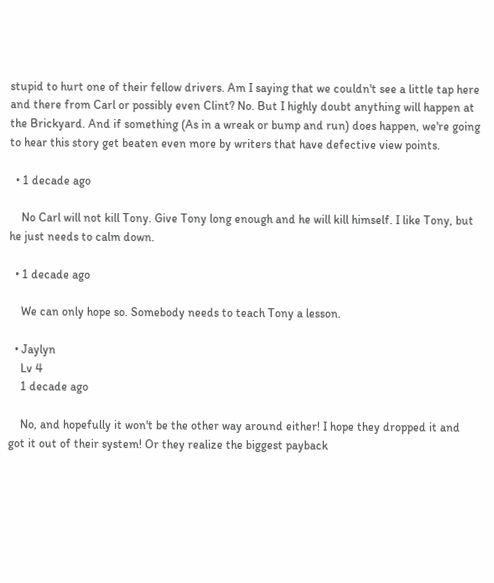stupid to hurt one of their fellow drivers. Am I saying that we couldn't see a little tap here and there from Carl or possibly even Clint? No. But I highly doubt anything will happen at the Brickyard. And if something (As in a wreak or bump and run) does happen, we're going to hear this story get beaten even more by writers that have defective view points.

  • 1 decade ago

    No Carl will not kill Tony. Give Tony long enough and he will kill himself. I like Tony, but he just needs to calm down.

  • 1 decade ago

    We can only hope so. Somebody needs to teach Tony a lesson.

  • Jaylyn
    Lv 4
    1 decade ago

    No, and hopefully it won't be the other way around either! I hope they dropped it and got it out of their system! Or they realize the biggest payback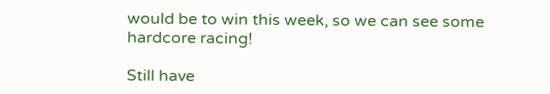would be to win this week, so we can see some hardcore racing!

Still have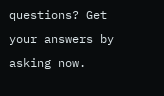questions? Get your answers by asking now.